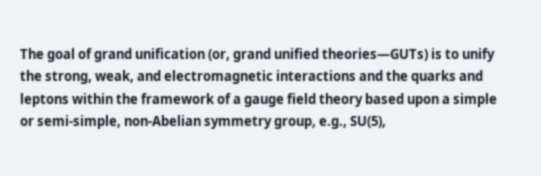The goal of grand unification (or, grand unified theories—GUTs) is to unify the strong, weak, and electromagnetic interactions and the quarks and leptons within the framework of a gauge field theory based upon a simple or semi-simple, non-Abelian symmetry group, e.g., SU(5),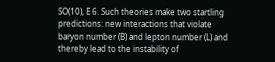SO(10), E 6. Such theories make two startling predictions: new interactions that violate baryon number (B) and lepton number (L) and thereby lead to the instability of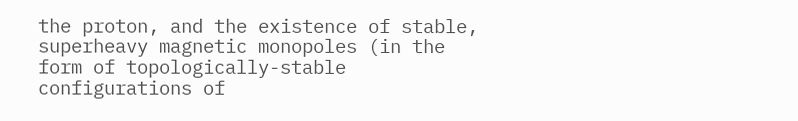the proton, and the existence of stable, superheavy magnetic monopoles (in the form of topologically-stable configurations of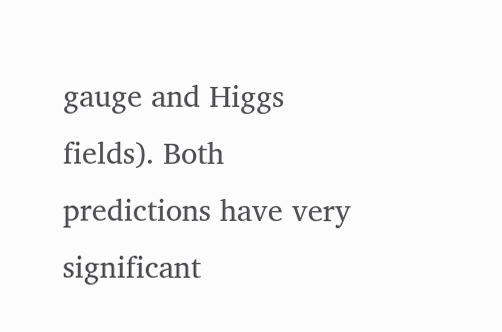gauge and Higgs fields). Both predictions have very significant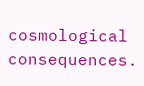cosmological consequences.